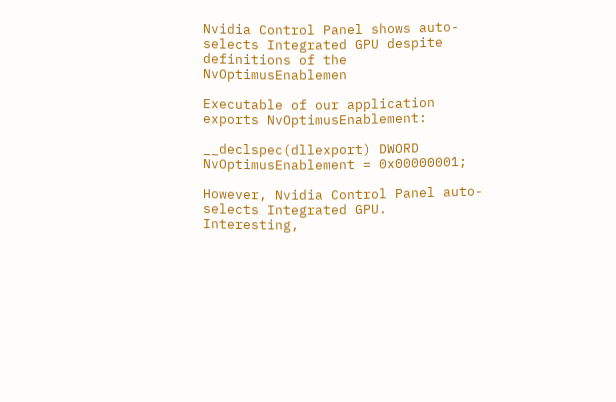Nvidia Control Panel shows auto-selects Integrated GPU despite definitions of the NvOptimusEnablemen

Executable of our application exports NvOptimusEnablement:

__declspec(dllexport) DWORD NvOptimusEnablement = 0x00000001;

However, Nvidia Control Panel auto-selects Integrated GPU. Interesting,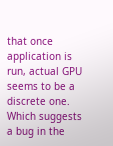that once application is run, actual GPU seems to be a discrete one. Which suggests a bug in the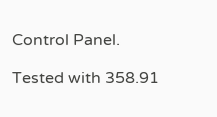Control Panel.

Tested with 358.91